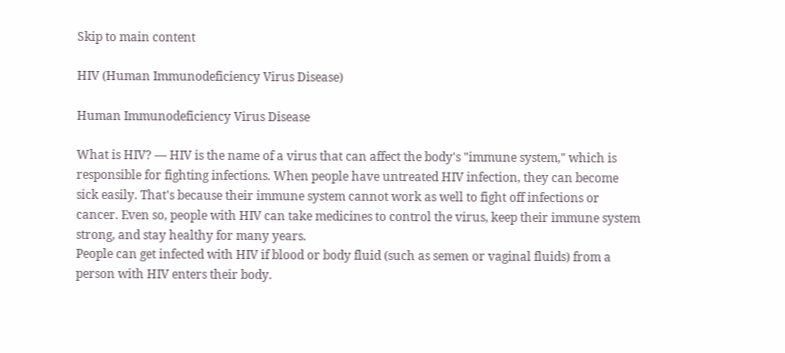Skip to main content

HIV (Human Immunodeficiency Virus Disease)

Human Immunodeficiency Virus Disease

What is HIV? — HIV is the name of a virus that can affect the body's "immune system," which is responsible for fighting infections. When people have untreated HIV infection, they can become sick easily. That's because their immune system cannot work as well to fight off infections or cancer. Even so, people with HIV can take medicines to control the virus, keep their immune system strong, and stay healthy for many years.
People can get infected with HIV if blood or body fluid (such as semen or vaginal fluids) from a person with HIV enters their body.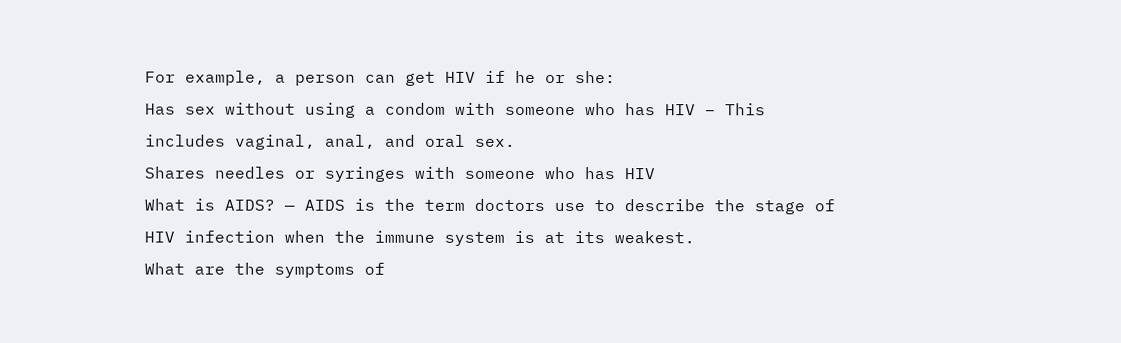For example, a person can get HIV if he or she:
Has sex without using a condom with someone who has HIV – This includes vaginal, anal, and oral sex.
Shares needles or syringes with someone who has HIV
What is AIDS? — AIDS is the term doctors use to describe the stage of HIV infection when the immune system is at its weakest.
What are the symptoms of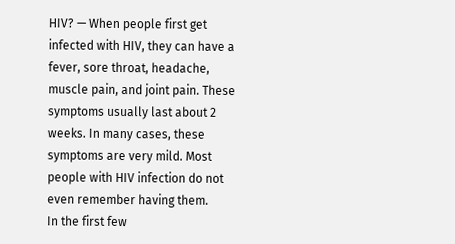HIV? — When people first get infected with HIV, they can have a fever, sore throat, headache, muscle pain, and joint pain. These symptoms usually last about 2 weeks. In many cases, these symptoms are very mild. Most people with HIV infection do not even remember having them.
In the first few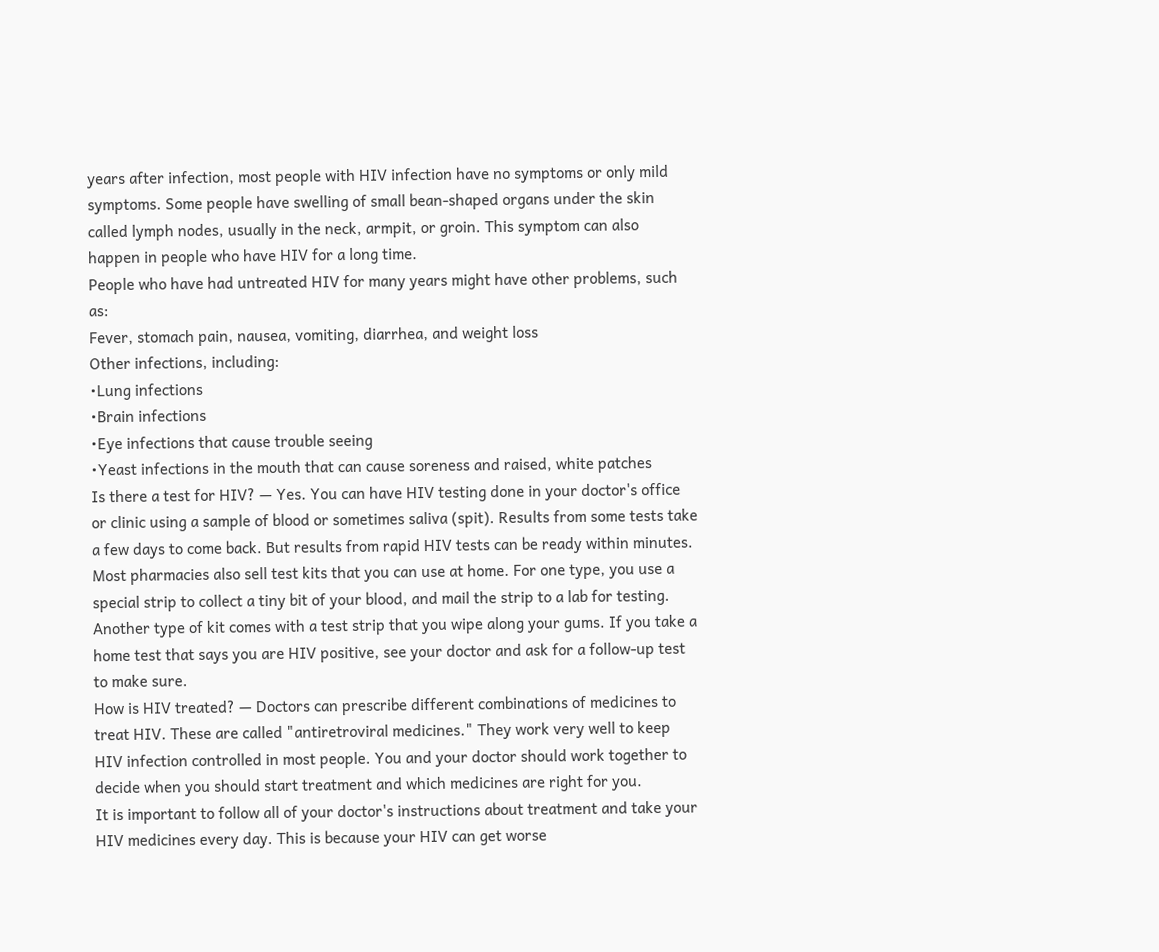years after infection, most people with HIV infection have no symptoms or only mild symptoms. Some people have swelling of small bean-shaped organs under the skin called lymph nodes, usually in the neck, armpit, or groin. This symptom can also happen in people who have HIV for a long time.
People who have had untreated HIV for many years might have other problems, such as:
Fever, stomach pain, nausea, vomiting, diarrhea, and weight loss
Other infections, including:
•Lung infections
•Brain infections
•Eye infections that cause trouble seeing
•Yeast infections in the mouth that can cause soreness and raised, white patches
Is there a test for HIV? — Yes. You can have HIV testing done in your doctor's office or clinic using a sample of blood or sometimes saliva (spit). Results from some tests take a few days to come back. But results from rapid HIV tests can be ready within minutes.
Most pharmacies also sell test kits that you can use at home. For one type, you use a special strip to collect a tiny bit of your blood, and mail the strip to a lab for testing. Another type of kit comes with a test strip that you wipe along your gums. If you take a home test that says you are HIV positive, see your doctor and ask for a follow-up test to make sure.
How is HIV treated? — Doctors can prescribe different combinations of medicines to treat HIV. These are called "antiretroviral medicines." They work very well to keep HIV infection controlled in most people. You and your doctor should work together to decide when you should start treatment and which medicines are right for you.
It is important to follow all of your doctor's instructions about treatment and take your HIV medicines every day. This is because your HIV can get worse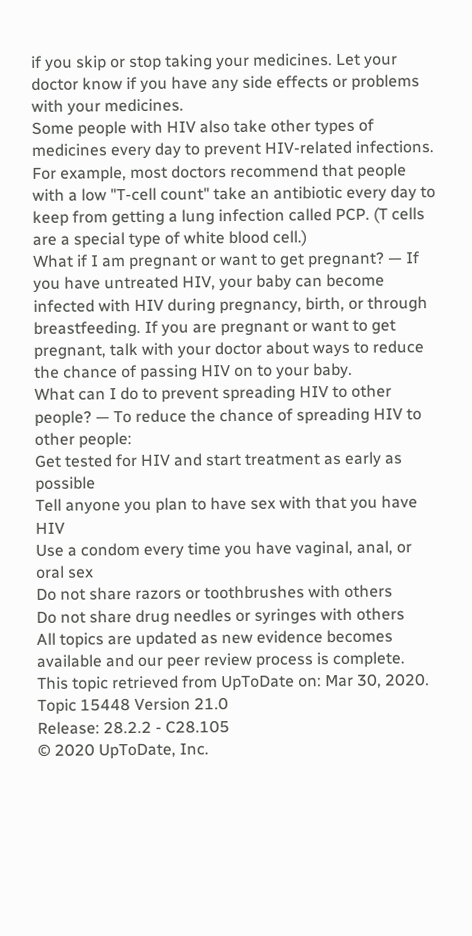if you skip or stop taking your medicines. Let your doctor know if you have any side effects or problems with your medicines.
Some people with HIV also take other types of medicines every day to prevent HIV-related infections. For example, most doctors recommend that people with a low "T-cell count" take an antibiotic every day to keep from getting a lung infection called PCP. (T cells are a special type of white blood cell.)
What if I am pregnant or want to get pregnant? — If you have untreated HIV, your baby can become infected with HIV during pregnancy, birth, or through breastfeeding. If you are pregnant or want to get pregnant, talk with your doctor about ways to reduce the chance of passing HIV on to your baby.
What can I do to prevent spreading HIV to other people? — To reduce the chance of spreading HIV to other people:
Get tested for HIV and start treatment as early as possible
Tell anyone you plan to have sex with that you have HIV
Use a condom every time you have vaginal, anal, or oral sex
Do not share razors or toothbrushes with others
Do not share drug needles or syringes with others
All topics are updated as new evidence becomes available and our peer review process is complete.
This topic retrieved from UpToDate on: Mar 30, 2020.
Topic 15448 Version 21.0
Release: 28.2.2 - C28.105
© 2020 UpToDate, Inc.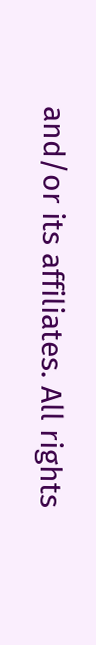and/or its affiliates. All rights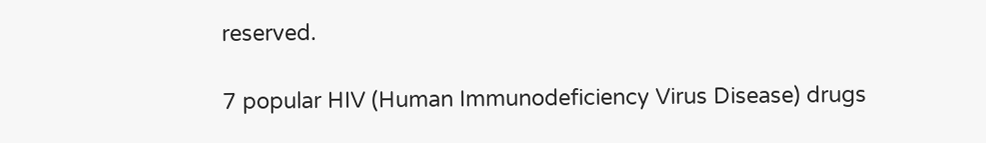reserved.

7 popular HIV (Human Immunodeficiency Virus Disease) drugs